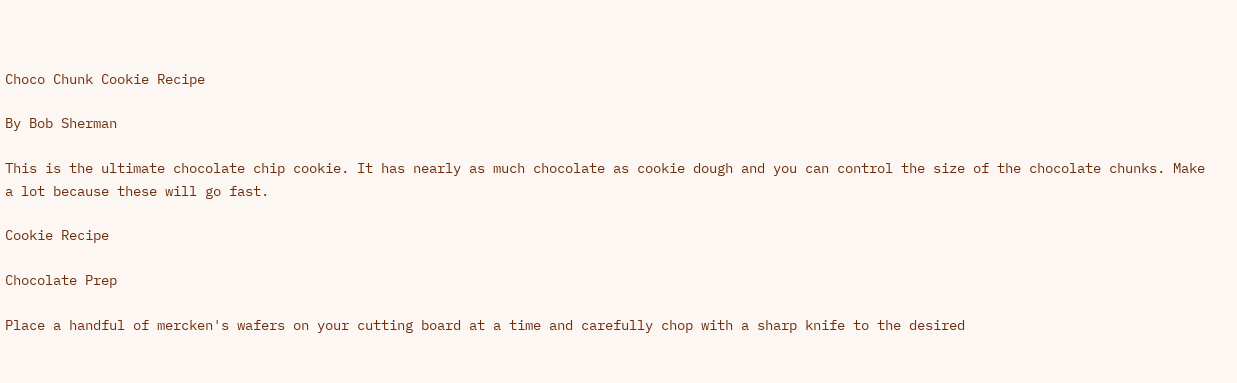Choco Chunk Cookie Recipe

By Bob Sherman

This is the ultimate chocolate chip cookie. It has nearly as much chocolate as cookie dough and you can control the size of the chocolate chunks. Make a lot because these will go fast.

Cookie Recipe

Chocolate Prep

Place a handful of mercken's wafers on your cutting board at a time and carefully chop with a sharp knife to the desired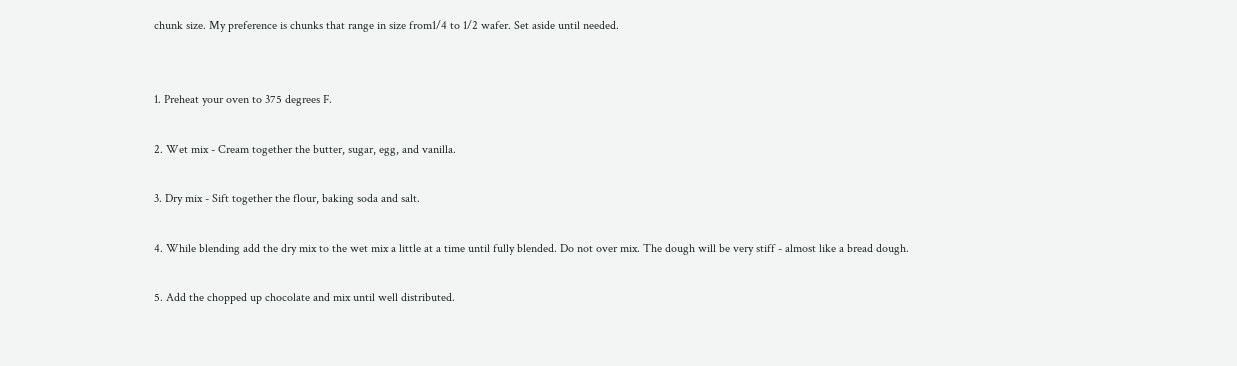chunk size. My preference is chunks that range in size from1/4 to 1/2 wafer. Set aside until needed.


1. Preheat your oven to 375 degrees F.

2. Wet mix - Cream together the butter, sugar, egg, and vanilla.

3. Dry mix - Sift together the flour, baking soda and salt.

4. While blending add the dry mix to the wet mix a little at a time until fully blended. Do not over mix. The dough will be very stiff - almost like a bread dough.

5. Add the chopped up chocolate and mix until well distributed.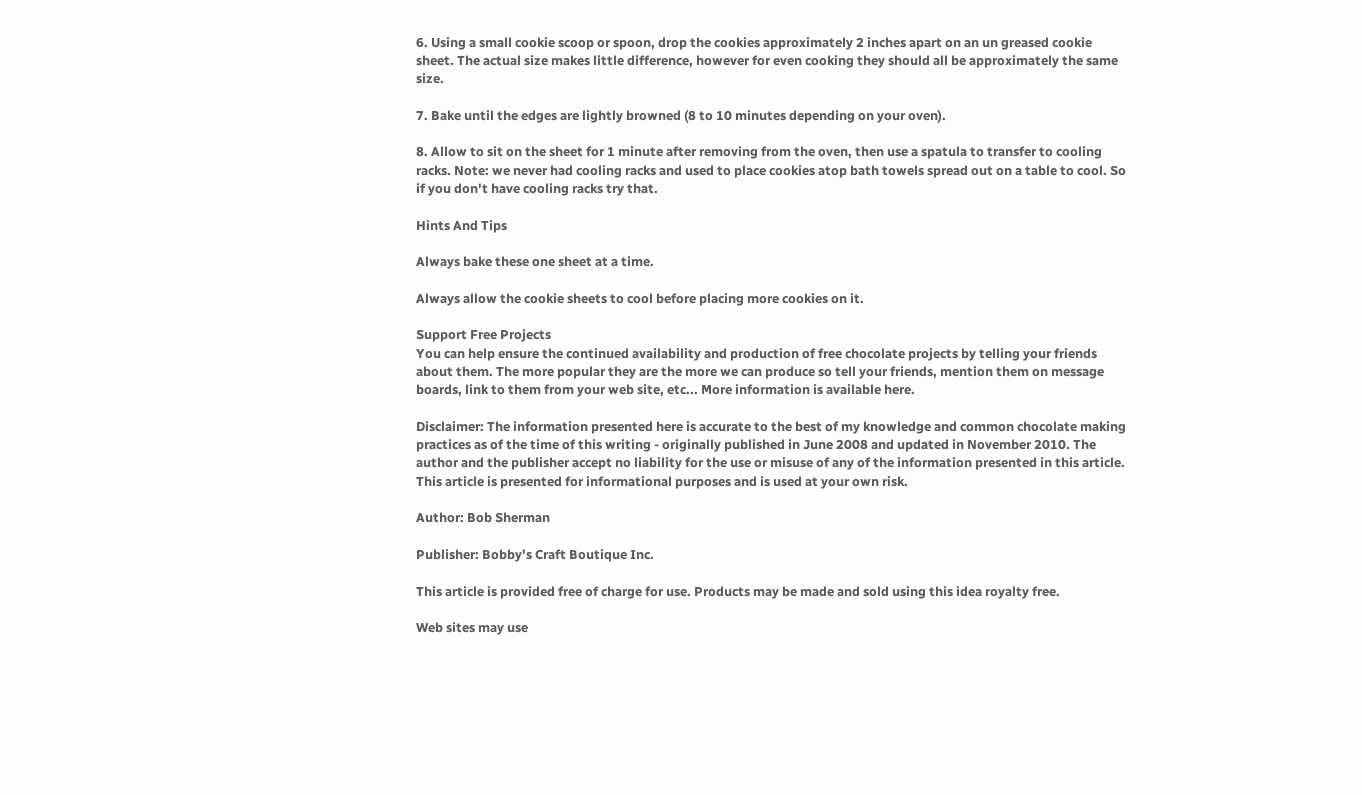6. Using a small cookie scoop or spoon, drop the cookies approximately 2 inches apart on an un greased cookie sheet. The actual size makes little difference, however for even cooking they should all be approximately the same size.

7. Bake until the edges are lightly browned (8 to 10 minutes depending on your oven).

8. Allow to sit on the sheet for 1 minute after removing from the oven, then use a spatula to transfer to cooling racks. Note: we never had cooling racks and used to place cookies atop bath towels spread out on a table to cool. So if you don't have cooling racks try that.

Hints And Tips

Always bake these one sheet at a time.

Always allow the cookie sheets to cool before placing more cookies on it.

Support Free Projects
You can help ensure the continued availability and production of free chocolate projects by telling your friends about them. The more popular they are the more we can produce so tell your friends, mention them on message boards, link to them from your web site, etc... More information is available here.

Disclaimer: The information presented here is accurate to the best of my knowledge and common chocolate making practices as of the time of this writing - originally published in June 2008 and updated in November 2010. The author and the publisher accept no liability for the use or misuse of any of the information presented in this article. This article is presented for informational purposes and is used at your own risk.

Author: Bob Sherman

Publisher: Bobby's Craft Boutique Inc.

This article is provided free of charge for use. Products may be made and sold using this idea royalty free.

Web sites may use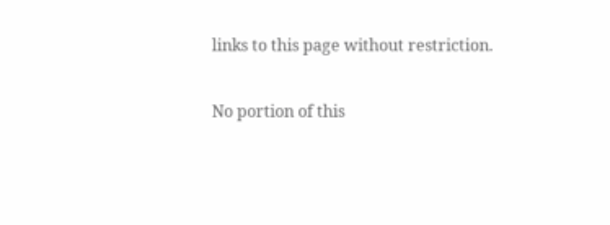links to this page without restriction.

No portion of this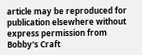article may be reproduced for publication elsewhere without express permission from Bobby's Craft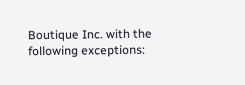Boutique Inc. with the following exceptions: